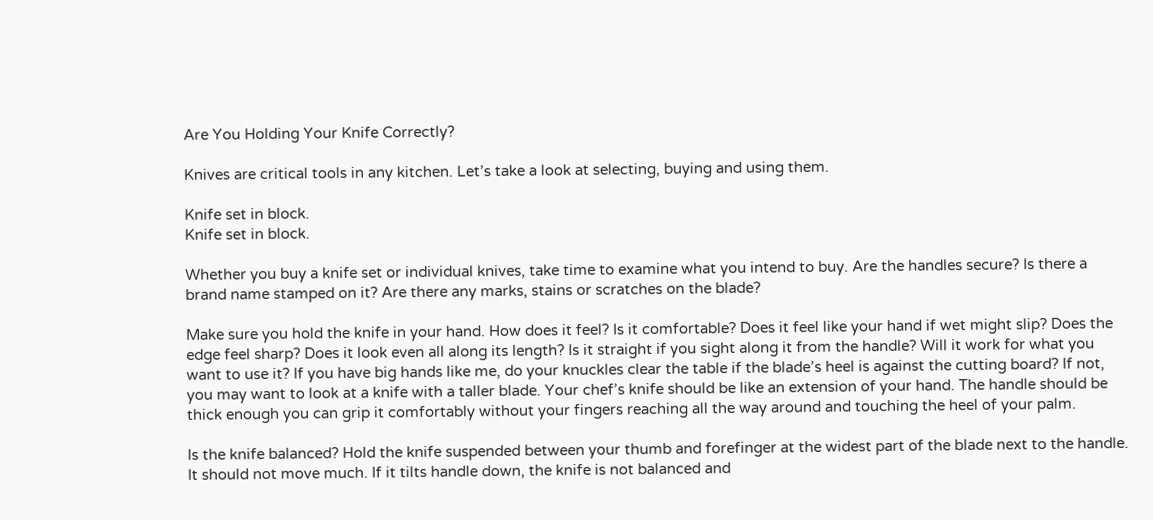Are You Holding Your Knife Correctly?

Knives are critical tools in any kitchen. Let’s take a look at selecting, buying and using them.

Knife set in block.
Knife set in block.

Whether you buy a knife set or individual knives, take time to examine what you intend to buy. Are the handles secure? Is there a brand name stamped on it? Are there any marks, stains or scratches on the blade?

Make sure you hold the knife in your hand. How does it feel? Is it comfortable? Does it feel like your hand if wet might slip? Does the edge feel sharp? Does it look even all along its length? Is it straight if you sight along it from the handle? Will it work for what you want to use it? If you have big hands like me, do your knuckles clear the table if the blade’s heel is against the cutting board? If not, you may want to look at a knife with a taller blade. Your chef’s knife should be like an extension of your hand. The handle should be thick enough you can grip it comfortably without your fingers reaching all the way around and touching the heel of your palm.

Is the knife balanced? Hold the knife suspended between your thumb and forefinger at the widest part of the blade next to the handle. It should not move much. If it tilts handle down, the knife is not balanced and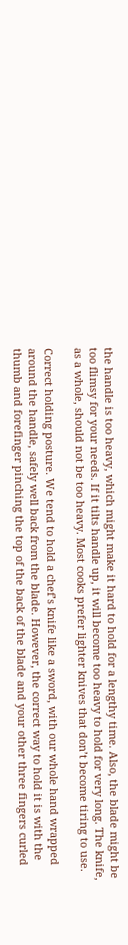the handle is too heavy, which might make it hard to hold for a lengthy time. Also, the blade might be too flimsy for your needs. If it tilts handle up, it will become too heavy to hold for very long. The knife, as a whole, should not be too heavy. Most cooks prefer lighter knives that don’t become tiring to use.

Correct holding posture. We tend to hold a chef’s knife like a sword, with our whole hand wrapped around the handle, safely well back from the blade. However, the correct way to hold it is with the thumb and forefinger pinching the top of the back of the blade and your other three fingers curled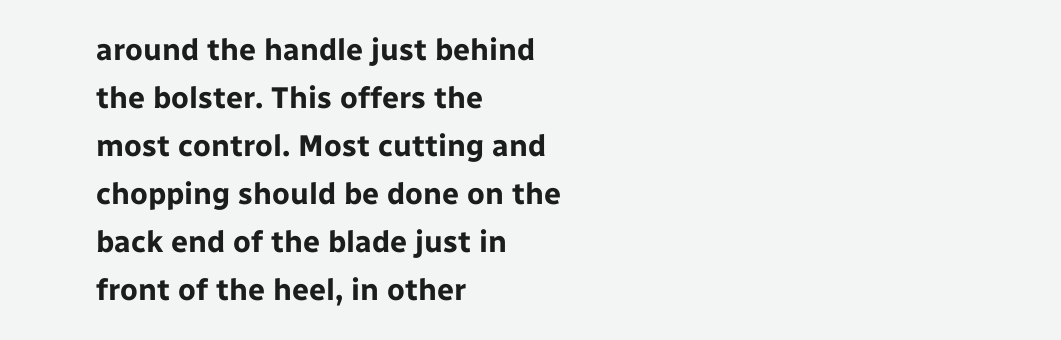around the handle just behind the bolster. This offers the most control. Most cutting and chopping should be done on the back end of the blade just in front of the heel, in other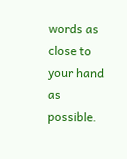words as close to your hand as possible.